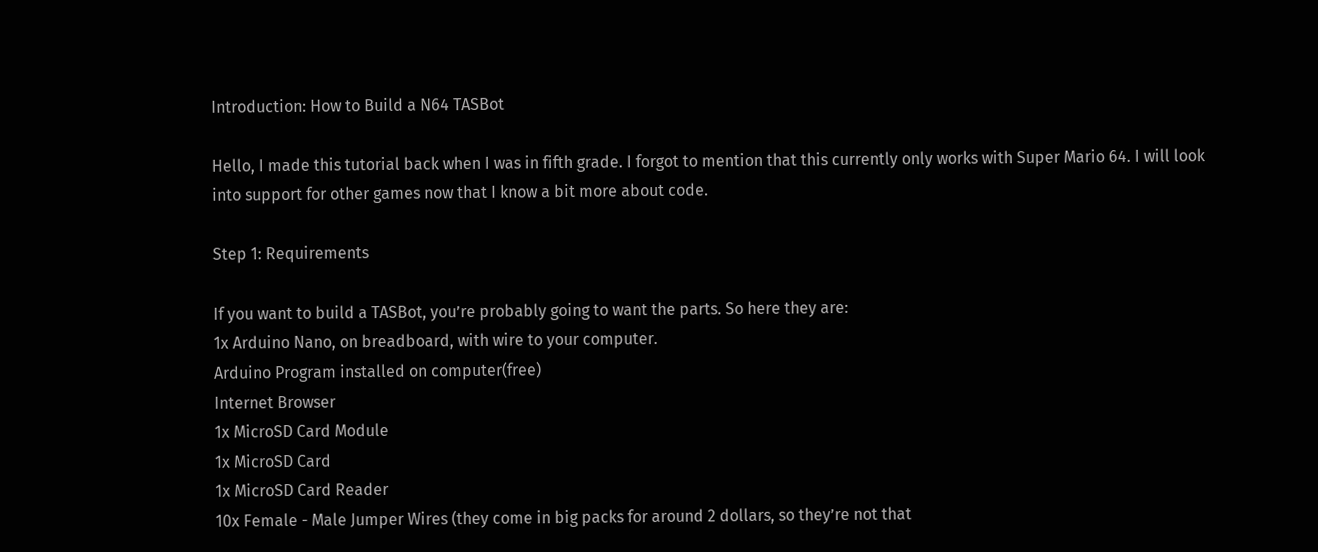Introduction: How to Build a N64 TASBot

Hello, I made this tutorial back when I was in fifth grade. I forgot to mention that this currently only works with Super Mario 64. I will look into support for other games now that I know a bit more about code.

Step 1: Requirements

If you want to build a TASBot, you’re probably going to want the parts. So here they are:
1x Arduino Nano, on breadboard, with wire to your computer.
Arduino Program installed on computer(free)
Internet Browser
1x MicroSD Card Module
1x MicroSD Card
1x MicroSD Card Reader
10x Female - Male Jumper Wires (they come in big packs for around 2 dollars, so they’re not that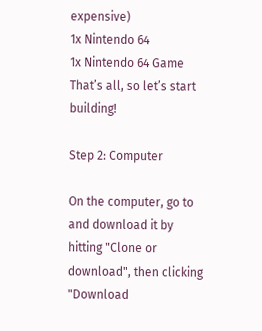expensive)
1x Nintendo 64
1x Nintendo 64 Game
That’s all, so let’s start building!

Step 2: Computer

On the computer, go to and download it by hitting "Clone or download", then clicking "Download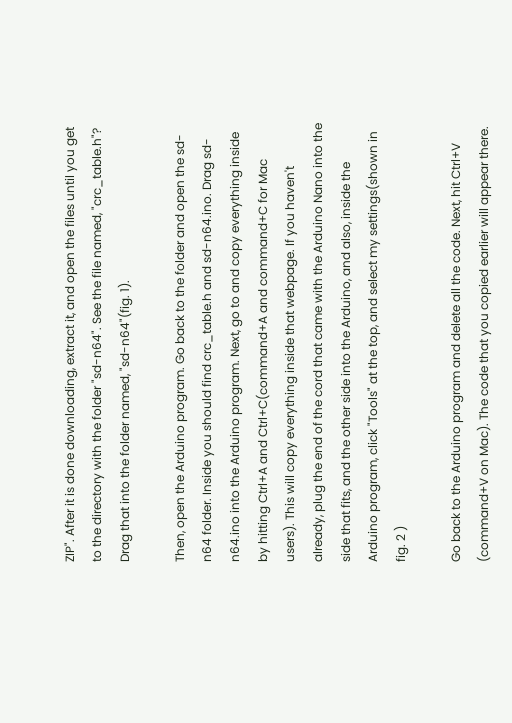ZIP". After it is done downloading, extract it, and open the files until you get to the directory with the folder "sd-n64". See the file named, "crc_table.h"? Drag that into the folder named, "sd-n64"(fig. 1).

Then, open the Arduino program. Go back to the folder and open the sd-n64 folder. Inside you should find crc_table.h and sd-n64.ino. Drag sd-n64.ino into the Arduino program. Next, go to and copy everything inside by hitting Ctrl+A and Ctrl+C(command+A and command+C for Mac users). This will copy everything inside that webpage. If you haven't already, plug the end of the cord that came with the Arduino Nano into the side that fits, and the other side into the Arduino, and also, inside the Arduino program, click "Tools" at the top, and select my settings(shown in fig. 2 )

Go back to the Arduino program and delete all the code. Next, hit Ctrl+V (command+V on Mac). The code that you copied earlier will appear there.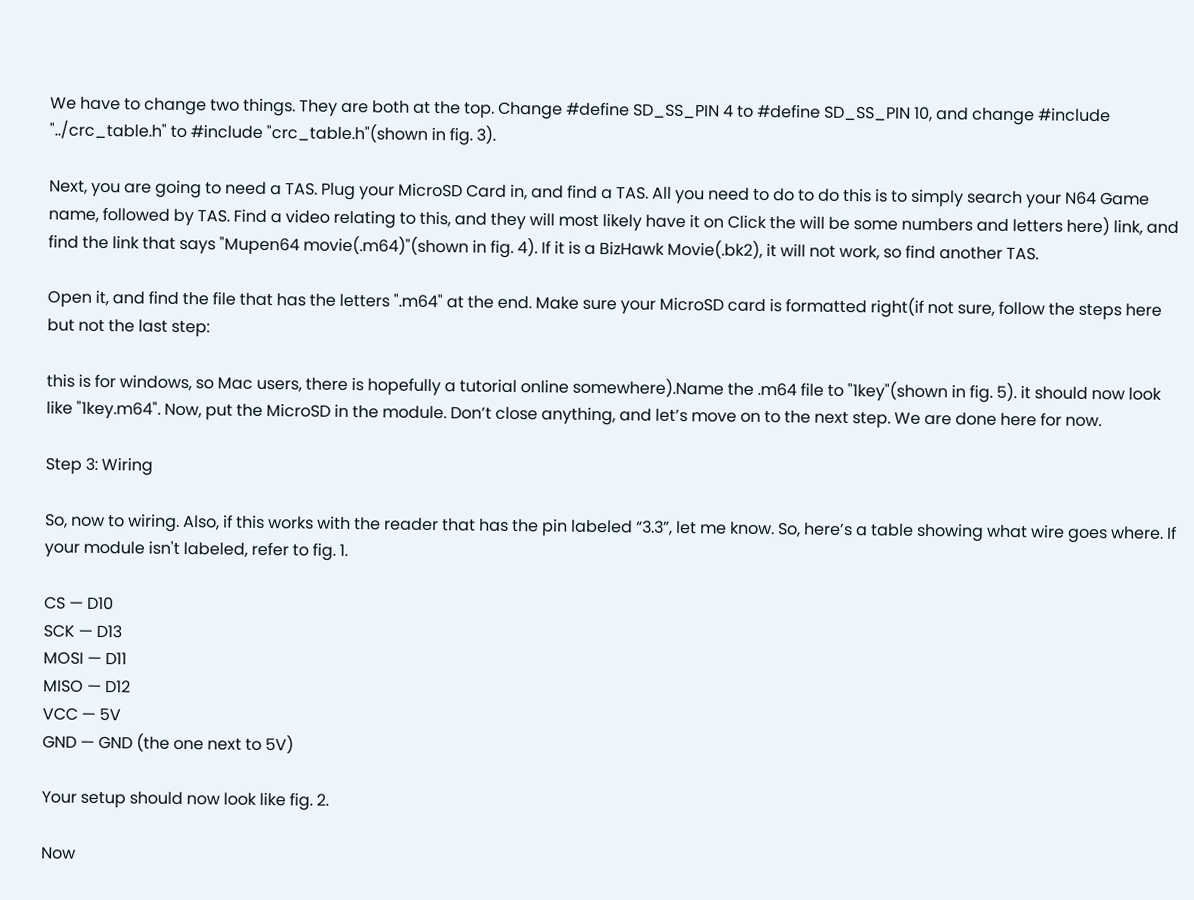We have to change two things. They are both at the top. Change #define SD_SS_PIN 4 to #define SD_SS_PIN 10, and change #include "../crc_table.h" to #include "crc_table.h"(shown in fig. 3).

Next, you are going to need a TAS. Plug your MicroSD Card in, and find a TAS. All you need to do to do this is to simply search your N64 Game name, followed by TAS. Find a video relating to this, and they will most likely have it on Click the will be some numbers and letters here) link, and find the link that says "Mupen64 movie(.m64)"(shown in fig. 4). If it is a BizHawk Movie(.bk2), it will not work, so find another TAS.

Open it, and find the file that has the letters ".m64" at the end. Make sure your MicroSD card is formatted right(if not sure, follow the steps here but not the last step:

this is for windows, so Mac users, there is hopefully a tutorial online somewhere).Name the .m64 file to "1key"(shown in fig. 5). it should now look like "1key.m64". Now, put the MicroSD in the module. Don’t close anything, and let’s move on to the next step. We are done here for now.

Step 3: Wiring

So, now to wiring. Also, if this works with the reader that has the pin labeled “3.3”, let me know. So, here’s a table showing what wire goes where. If your module isn't labeled, refer to fig. 1.

CS — D10
SCK — D13
MOSI — D11
MISO — D12
VCC — 5V
GND — GND (the one next to 5V)

Your setup should now look like fig. 2.

Now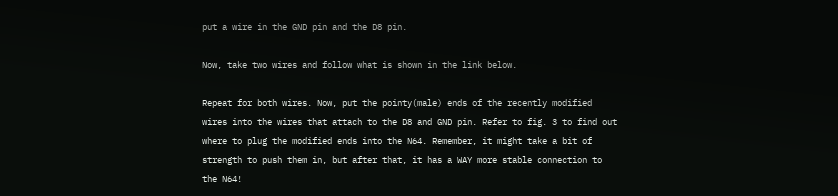put a wire in the GND pin and the D8 pin.

Now, take two wires and follow what is shown in the link below.

Repeat for both wires. Now, put the pointy(male) ends of the recently modified wires into the wires that attach to the D8 and GND pin. Refer to fig. 3 to find out where to plug the modified ends into the N64. Remember, it might take a bit of strength to push them in, but after that, it has a WAY more stable connection to the N64!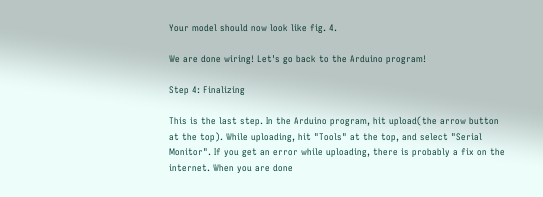Your model should now look like fig. 4.

We are done wiring! Let's go back to the Arduino program!

Step 4: Finalizing

This is the last step. In the Arduino program, hit upload(the arrow button at the top). While uploading, hit "Tools" at the top, and select "Serial Monitor". If you get an error while uploading, there is probably a fix on the internet. When you are done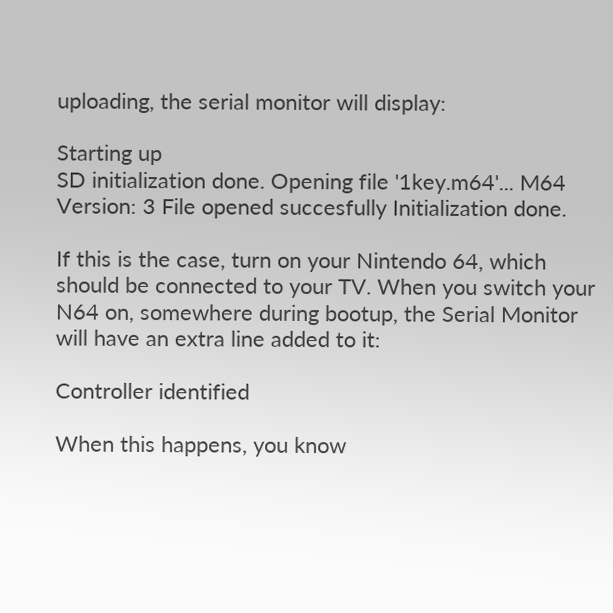uploading, the serial monitor will display:

Starting up
SD initialization done. Opening file '1key.m64'... M64 Version: 3 File opened succesfully Initialization done.

If this is the case, turn on your Nintendo 64, which should be connected to your TV. When you switch your N64 on, somewhere during bootup, the Serial Monitor will have an extra line added to it:

Controller identified

When this happens, you know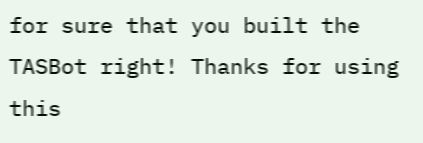for sure that you built the TASBot right! Thanks for using this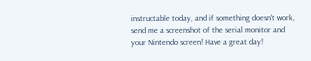instructable today, and if something doesn't work, send me a screenshot of the serial monitor and your Nintendo screen! Have a great day!